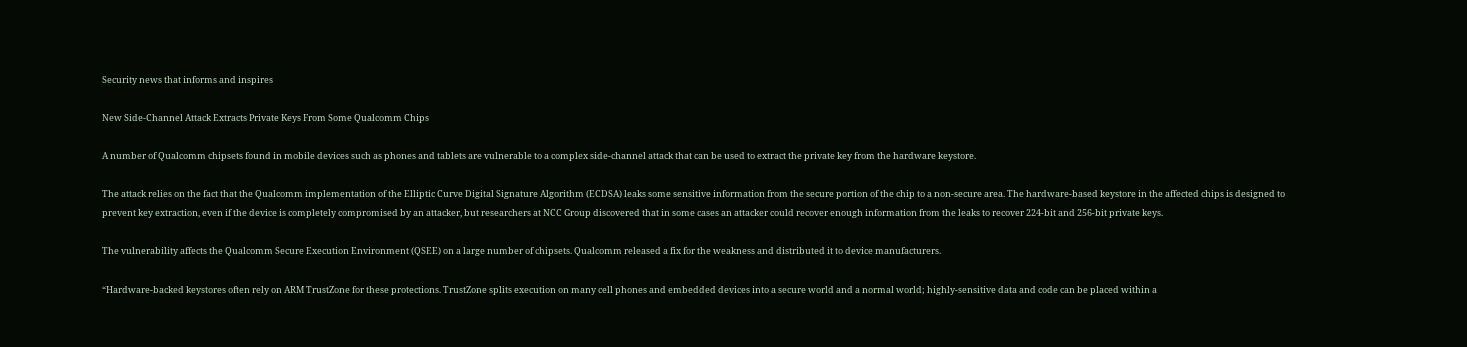Security news that informs and inspires

New Side-Channel Attack Extracts Private Keys From Some Qualcomm Chips

A number of Qualcomm chipsets found in mobile devices such as phones and tablets are vulnerable to a complex side-channel attack that can be used to extract the private key from the hardware keystore.

The attack relies on the fact that the Qualcomm implementation of the Elliptic Curve Digital Signature Algorithm (ECDSA) leaks some sensitive information from the secure portion of the chip to a non-secure area. The hardware-based keystore in the affected chips is designed to prevent key extraction, even if the device is completely compromised by an attacker, but researchers at NCC Group discovered that in some cases an attacker could recover enough information from the leaks to recover 224-bit and 256-bit private keys.

The vulnerability affects the Qualcomm Secure Execution Environment (QSEE) on a large number of chipsets. Qualcomm released a fix for the weakness and distributed it to device manufacturers.

“Hardware-backed keystores often rely on ARM TrustZone for these protections. TrustZone splits execution on many cell phones and embedded devices into a secure world and a normal world; highly-sensitive data and code can be placed within a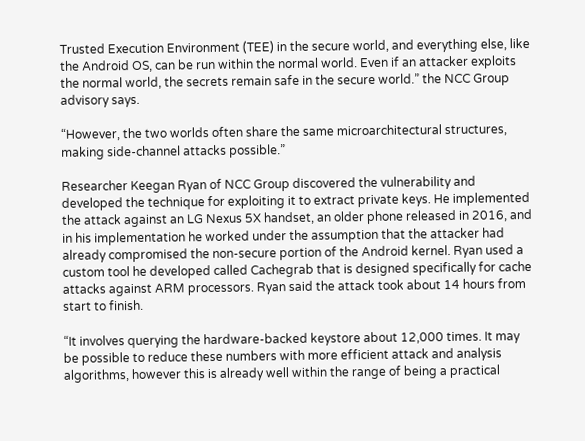Trusted Execution Environment (TEE) in the secure world, and everything else, like the Android OS, can be run within the normal world. Even if an attacker exploits the normal world, the secrets remain safe in the secure world.” the NCC Group advisory says.

“However, the two worlds often share the same microarchitectural structures, making side-channel attacks possible.”

Researcher Keegan Ryan of NCC Group discovered the vulnerability and developed the technique for exploiting it to extract private keys. He implemented the attack against an LG Nexus 5X handset, an older phone released in 2016, and in his implementation he worked under the assumption that the attacker had already compromised the non-secure portion of the Android kernel. Ryan used a custom tool he developed called Cachegrab that is designed specifically for cache attacks against ARM processors. Ryan said the attack took about 14 hours from start to finish.

“It involves querying the hardware-backed keystore about 12,000 times. It may be possible to reduce these numbers with more efficient attack and analysis algorithms, however this is already well within the range of being a practical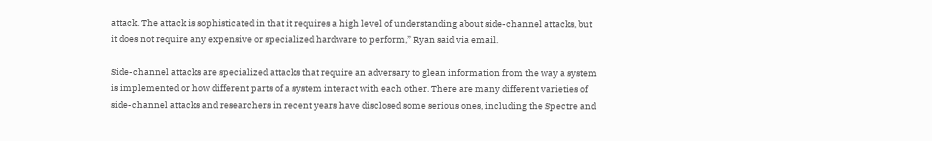attack. The attack is sophisticated in that it requires a high level of understanding about side-channel attacks, but it does not require any expensive or specialized hardware to perform,” Ryan said via email.

Side-channel attacks are specialized attacks that require an adversary to glean information from the way a system is implemented or how different parts of a system interact with each other. There are many different varieties of side-channel attacks and researchers in recent years have disclosed some serious ones, including the Spectre and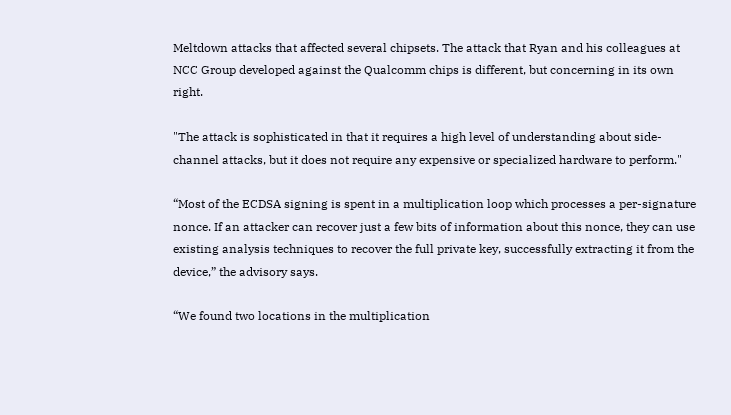Meltdown attacks that affected several chipsets. The attack that Ryan and his colleagues at NCC Group developed against the Qualcomm chips is different, but concerning in its own right.

"The attack is sophisticated in that it requires a high level of understanding about side-channel attacks, but it does not require any expensive or specialized hardware to perform."

“Most of the ECDSA signing is spent in a multiplication loop which processes a per-signature nonce. If an attacker can recover just a few bits of information about this nonce, they can use existing analysis techniques to recover the full private key, successfully extracting it from the device,” the advisory says.

“We found two locations in the multiplication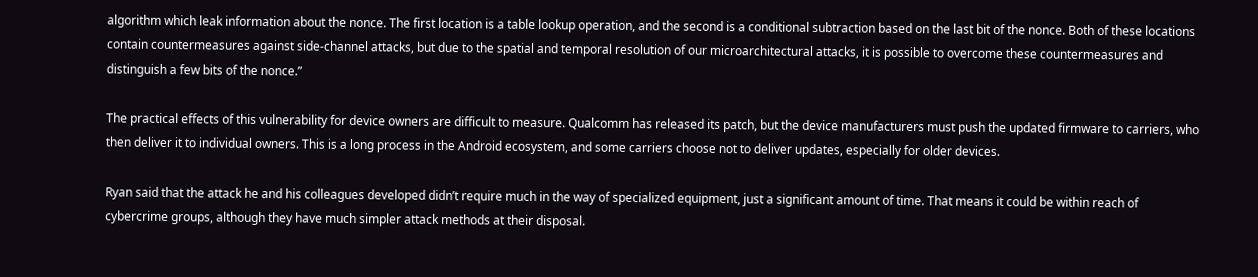algorithm which leak information about the nonce. The first location is a table lookup operation, and the second is a conditional subtraction based on the last bit of the nonce. Both of these locations contain countermeasures against side-channel attacks, but due to the spatial and temporal resolution of our microarchitectural attacks, it is possible to overcome these countermeasures and distinguish a few bits of the nonce.”

The practical effects of this vulnerability for device owners are difficult to measure. Qualcomm has released its patch, but the device manufacturers must push the updated firmware to carriers, who then deliver it to individual owners. This is a long process in the Android ecosystem, and some carriers choose not to deliver updates, especially for older devices.

Ryan said that the attack he and his colleagues developed didn’t require much in the way of specialized equipment, just a significant amount of time. That means it could be within reach of cybercrime groups, although they have much simpler attack methods at their disposal.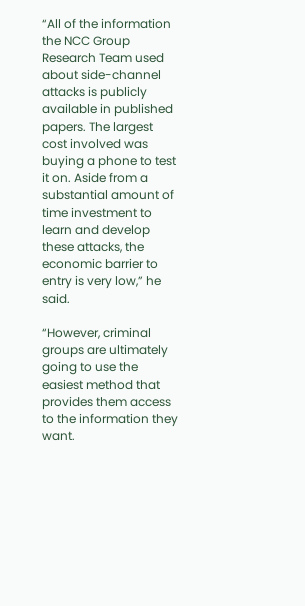“All of the information the NCC Group Research Team used about side-channel attacks is publicly available in published papers. The largest cost involved was buying a phone to test it on. Aside from a substantial amount of time investment to learn and develop these attacks, the economic barrier to entry is very low,” he said.

“However, criminal groups are ultimately going to use the easiest method that provides them access to the information they want.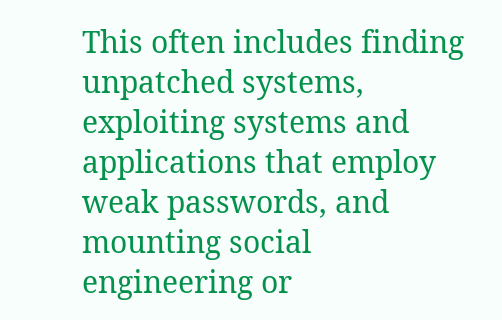This often includes finding unpatched systems, exploiting systems and applications that employ weak passwords, and mounting social engineering or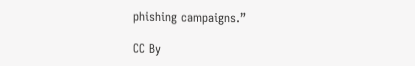phishing campaigns.”

CC By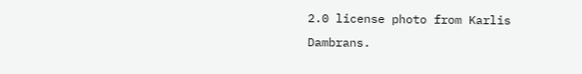2.0 license photo from Karlis Dambrans.